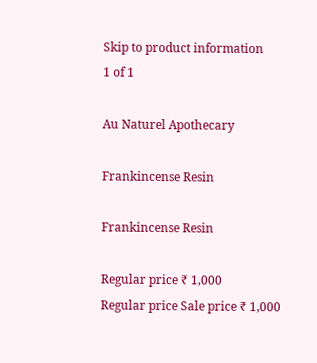Skip to product information
1 of 1

Au Naturel Apothecary

Frankincense Resin

Frankincense Resin

Regular price ₹ 1,000
Regular price Sale price ₹ 1,000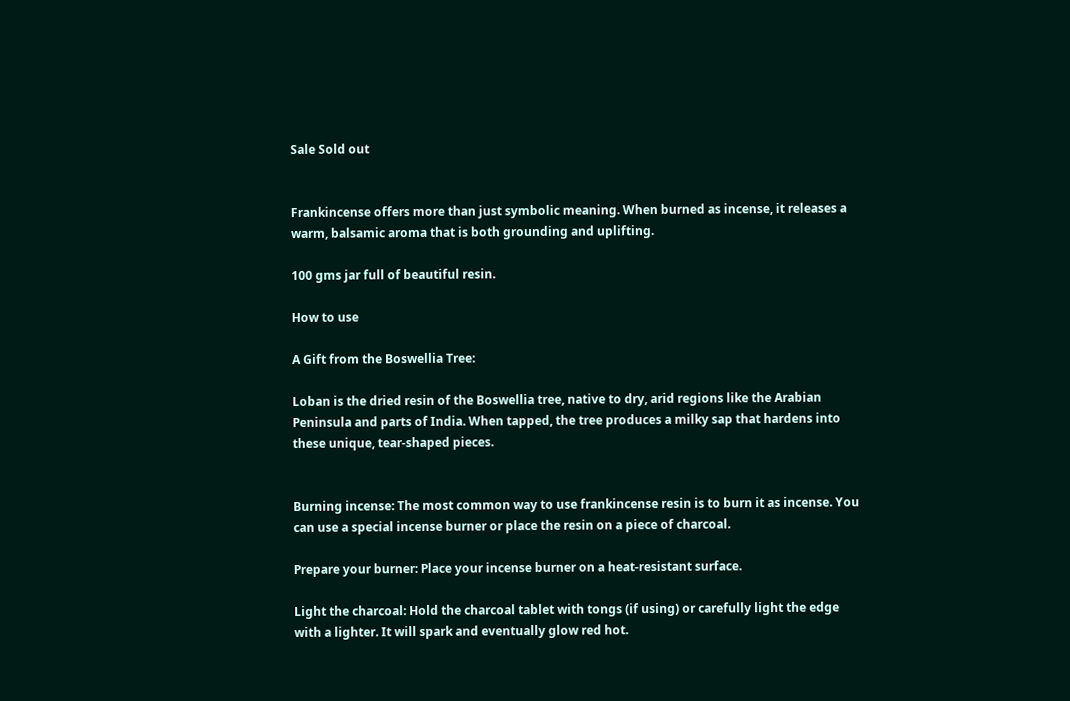Sale Sold out


Frankincense offers more than just symbolic meaning. When burned as incense, it releases a warm, balsamic aroma that is both grounding and uplifting.

100 gms jar full of beautiful resin.

How to use

A Gift from the Boswellia Tree:

Loban is the dried resin of the Boswellia tree, native to dry, arid regions like the Arabian Peninsula and parts of India. When tapped, the tree produces a milky sap that hardens into these unique, tear-shaped pieces.


Burning incense: The most common way to use frankincense resin is to burn it as incense. You can use a special incense burner or place the resin on a piece of charcoal.

Prepare your burner: Place your incense burner on a heat-resistant surface.

Light the charcoal: Hold the charcoal tablet with tongs (if using) or carefully light the edge with a lighter. It will spark and eventually glow red hot.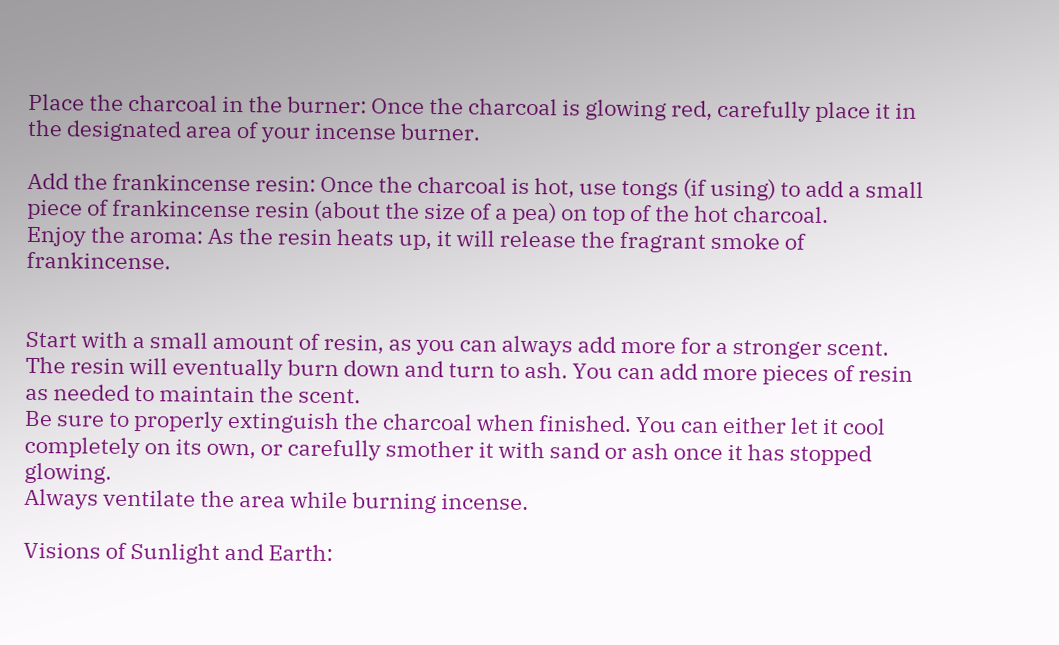Place the charcoal in the burner: Once the charcoal is glowing red, carefully place it in the designated area of your incense burner.

Add the frankincense resin: Once the charcoal is hot, use tongs (if using) to add a small piece of frankincense resin (about the size of a pea) on top of the hot charcoal.
Enjoy the aroma: As the resin heats up, it will release the fragrant smoke of frankincense.


Start with a small amount of resin, as you can always add more for a stronger scent.
The resin will eventually burn down and turn to ash. You can add more pieces of resin as needed to maintain the scent.
Be sure to properly extinguish the charcoal when finished. You can either let it cool completely on its own, or carefully smother it with sand or ash once it has stopped glowing.
Always ventilate the area while burning incense.

Visions of Sunlight and Earth: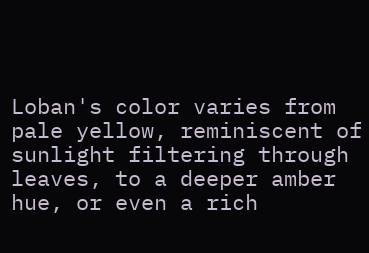Loban's color varies from pale yellow, reminiscent of sunlight filtering through leaves, to a deeper amber hue, or even a rich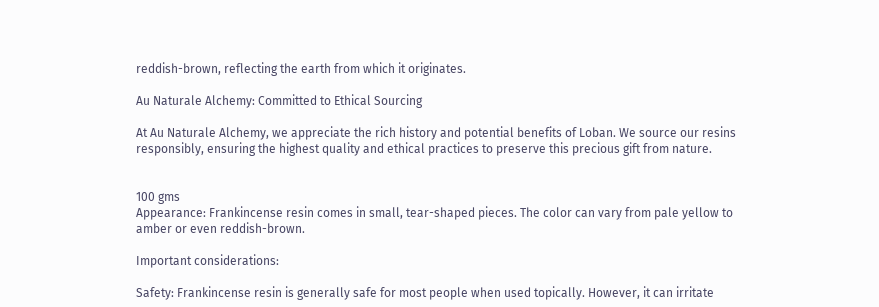reddish-brown, reflecting the earth from which it originates.

Au Naturale Alchemy: Committed to Ethical Sourcing

At Au Naturale Alchemy, we appreciate the rich history and potential benefits of Loban. We source our resins responsibly, ensuring the highest quality and ethical practices to preserve this precious gift from nature.


100 gms
Appearance: Frankincense resin comes in small, tear-shaped pieces. The color can vary from pale yellow to amber or even reddish-brown.

Important considerations:

Safety: Frankincense resin is generally safe for most people when used topically. However, it can irritate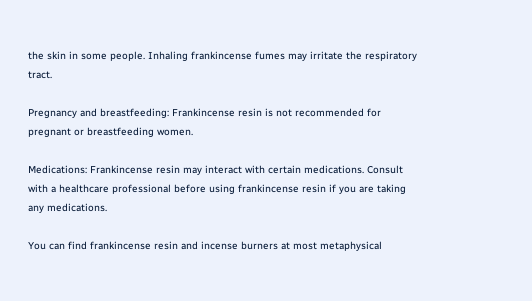the skin in some people. Inhaling frankincense fumes may irritate the respiratory tract.

Pregnancy and breastfeeding: Frankincense resin is not recommended for pregnant or breastfeeding women.

Medications: Frankincense resin may interact with certain medications. Consult with a healthcare professional before using frankincense resin if you are taking any medications.

You can find frankincense resin and incense burners at most metaphysical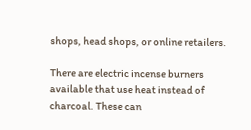shops, head shops, or online retailers.

There are electric incense burners available that use heat instead of charcoal. These can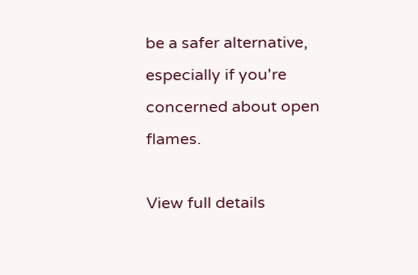be a safer alternative, especially if you're concerned about open flames.

View full details